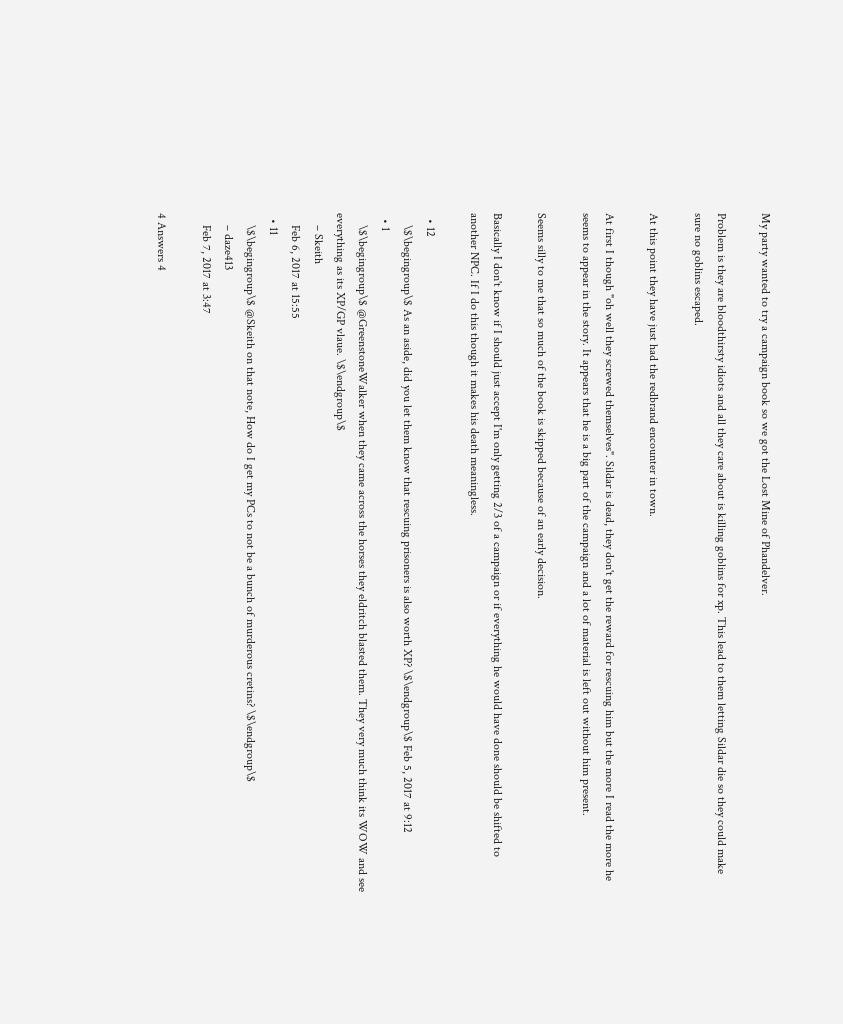My party wanted to try a campaign book so we got the Lost Mine of Phandelver.

Problem is they are bloodthirsty idiots and all they care about is killing goblins for xp. This lead to them letting Sildar die so they could make sure no goblins escaped.

At this point they have just had the redbrand encounter in town.

At first I though "oh well they screwed themselves". Sildar is dead, they don't get the reward for rescuing him but the more I read the more he seems to appear in the story. It appears that he is a big part of the campaign and a lot of material is left out without him present.

Seems silly to me that so much of the book is skipped because of an early decision.

Basically I don't know if I should just accept I'm only getting 2/3 of a campaign or if everything he would have done should be shifted to another NPC. If I do this though it makes his death meaningless.

  • 12
    \$\begingroup\$ As an aside, did you let them know that rescuing prisoners is also worth XP? \$\endgroup\$ Feb 5, 2017 at 9:12
  • 1
    \$\begingroup\$ @GreenstoneWalker when they came across the horses they eldritch blasted them. They very much think its WOW and see everything as its XP/GP vlaue. \$\endgroup\$
    – Skeith
    Feb 6, 2017 at 15:55
  • 11
    \$\begingroup\$ @Skeith on that note, How do I get my PCs to not be a bunch of murderous cretins? \$\endgroup\$
    – daze413
    Feb 7, 2017 at 3:47

4 Answers 4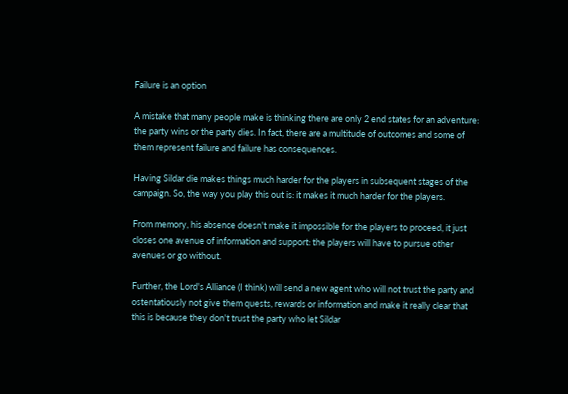Failure is an option

A mistake that many people make is thinking there are only 2 end states for an adventure: the party wins or the party dies. In fact, there are a multitude of outcomes and some of them represent failure and failure has consequences.

Having Sildar die makes things much harder for the players in subsequent stages of the campaign. So, the way you play this out is: it makes it much harder for the players.

From memory, his absence doesn't make it impossible for the players to proceed, it just closes one avenue of information and support: the players will have to pursue other avenues or go without.

Further, the Lord's Alliance (I think) will send a new agent who will not trust the party and ostentatiously not give them quests, rewards or information and make it really clear that this is because they don't trust the party who let Sildar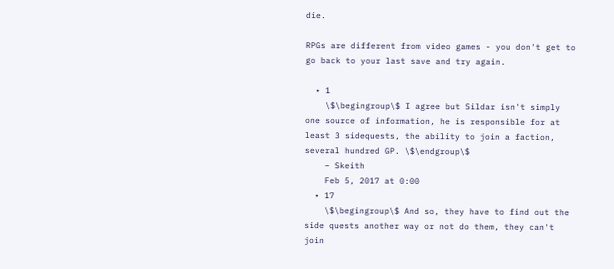die.

RPGs are different from video games - you don't get to go back to your last save and try again.

  • 1
    \$\begingroup\$ I agree but Sildar isn't simply one source of information, he is responsible for at least 3 sidequests, the ability to join a faction, several hundred GP. \$\endgroup\$
    – Skeith
    Feb 5, 2017 at 0:00
  • 17
    \$\begingroup\$ And so, they have to find out the side quests another way or not do them, they can't join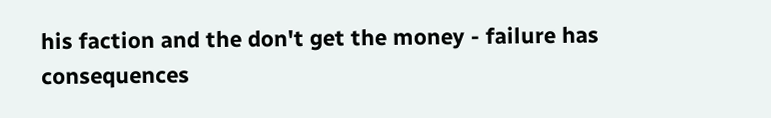his faction and the don't get the money - failure has consequences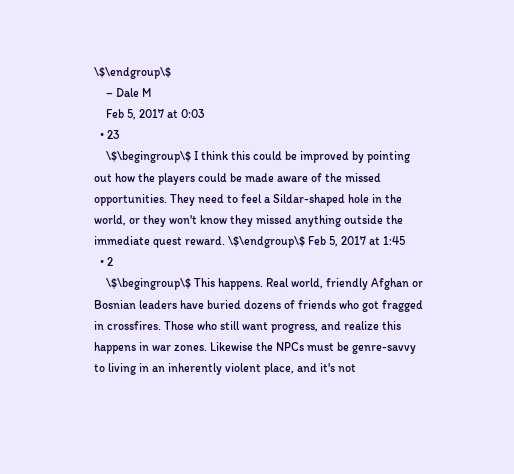\$\endgroup\$
    – Dale M
    Feb 5, 2017 at 0:03
  • 23
    \$\begingroup\$ I think this could be improved by pointing out how the players could be made aware of the missed opportunities. They need to feel a Sildar-shaped hole in the world, or they won't know they missed anything outside the immediate quest reward. \$\endgroup\$ Feb 5, 2017 at 1:45
  • 2
    \$\begingroup\$ This happens. Real world, friendly Afghan or Bosnian leaders have buried dozens of friends who got fragged in crossfires. Those who still want progress, and realize this happens in war zones. Likewise the NPCs must be genre-savvy to living in an inherently violent place, and it's not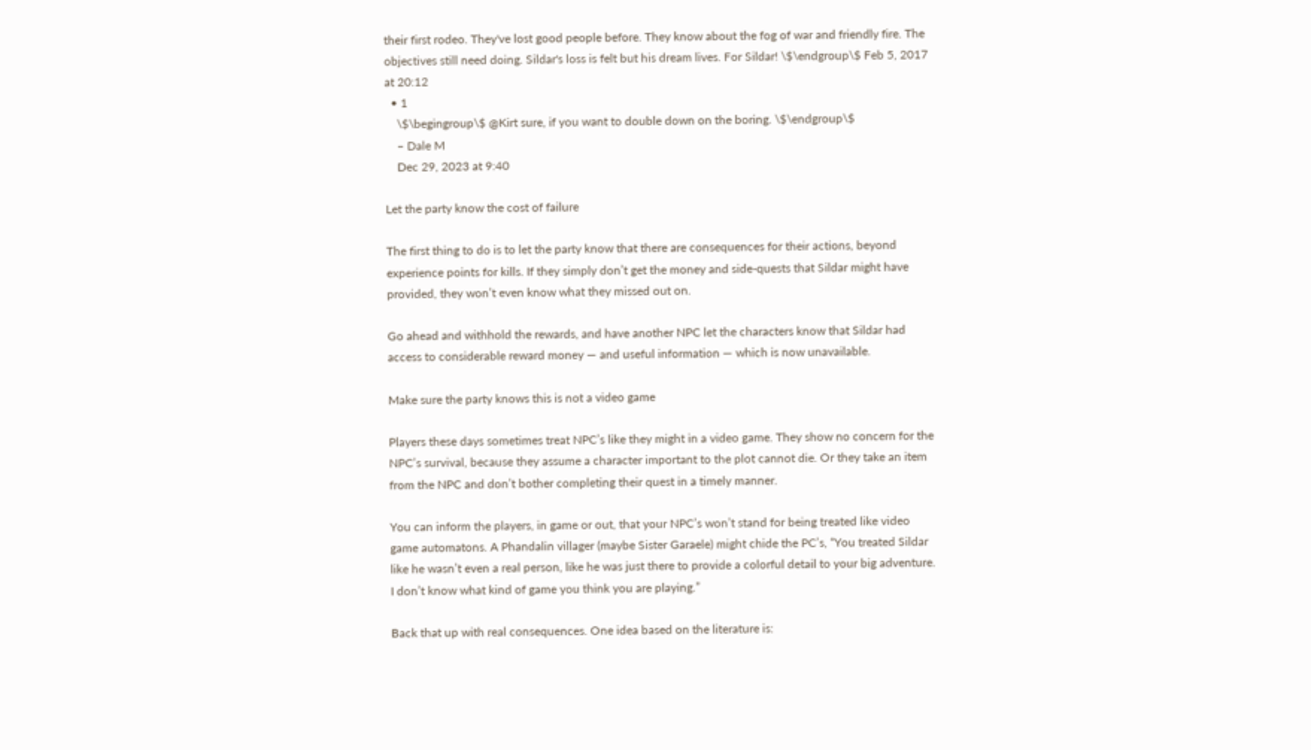their first rodeo. They've lost good people before. They know about the fog of war and friendly fire. The objectives still need doing. Sildar's loss is felt but his dream lives. For Sildar! \$\endgroup\$ Feb 5, 2017 at 20:12
  • 1
    \$\begingroup\$ @Kirt sure, if you want to double down on the boring. \$\endgroup\$
    – Dale M
    Dec 29, 2023 at 9:40

Let the party know the cost of failure

The first thing to do is to let the party know that there are consequences for their actions, beyond experience points for kills. If they simply don’t get the money and side-quests that Sildar might have provided, they won’t even know what they missed out on.

Go ahead and withhold the rewards, and have another NPC let the characters know that Sildar had access to considerable reward money — and useful information — which is now unavailable.

Make sure the party knows this is not a video game

Players these days sometimes treat NPC’s like they might in a video game. They show no concern for the NPC’s survival, because they assume a character important to the plot cannot die. Or they take an item from the NPC and don’t bother completing their quest in a timely manner.

You can inform the players, in game or out, that your NPC’s won’t stand for being treated like video game automatons. A Phandalin villager (maybe Sister Garaele) might chide the PC’s, “You treated Sildar like he wasn’t even a real person, like he was just there to provide a colorful detail to your big adventure. I don’t know what kind of game you think you are playing.”

Back that up with real consequences. One idea based on the literature is: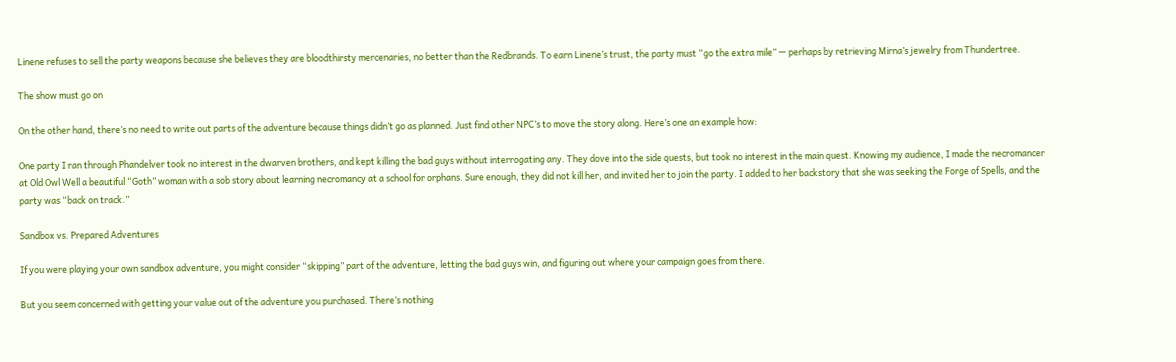Linene refuses to sell the party weapons because she believes they are bloodthirsty mercenaries, no better than the Redbrands. To earn Linene’s trust, the party must “go the extra mile” — perhaps by retrieving Mirna’s jewelry from Thundertree.

The show must go on

On the other hand, there’s no need to write out parts of the adventure because things didn’t go as planned. Just find other NPC’s to move the story along. Here’s one an example how:

One party I ran through Phandelver took no interest in the dwarven brothers, and kept killing the bad guys without interrogating any. They dove into the side quests, but took no interest in the main quest. Knowing my audience, I made the necromancer at Old Owl Well a beautiful “Goth” woman with a sob story about learning necromancy at a school for orphans. Sure enough, they did not kill her, and invited her to join the party. I added to her backstory that she was seeking the Forge of Spells, and the party was “back on track.”

Sandbox vs. Prepared Adventures

If you were playing your own sandbox adventure, you might consider “skipping” part of the adventure, letting the bad guys win, and figuring out where your campaign goes from there.

But you seem concerned with getting your value out of the adventure you purchased. There’s nothing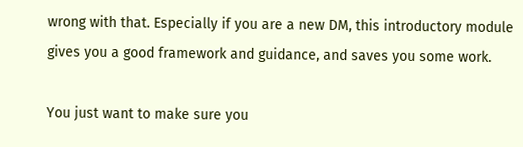wrong with that. Especially if you are a new DM, this introductory module gives you a good framework and guidance, and saves you some work.

You just want to make sure you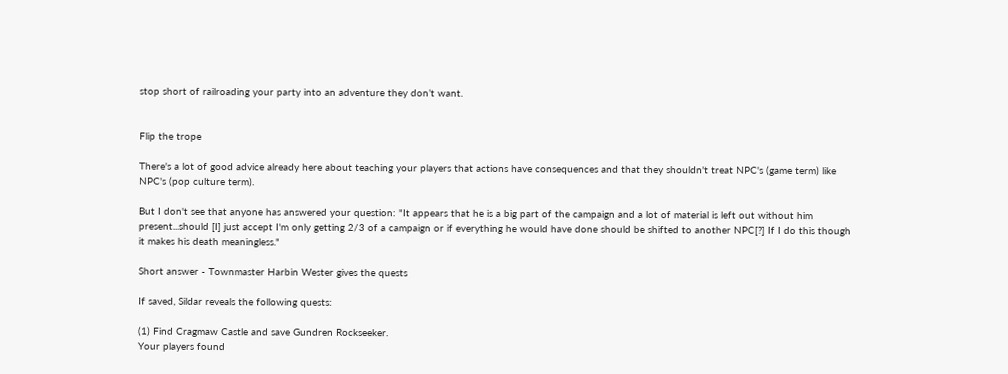stop short of railroading your party into an adventure they don’t want.


Flip the trope

There's a lot of good advice already here about teaching your players that actions have consequences and that they shouldn't treat NPC's (game term) like NPC's (pop culture term).

But I don't see that anyone has answered your question: "It appears that he is a big part of the campaign and a lot of material is left out without him present...should [I] just accept I'm only getting 2/3 of a campaign or if everything he would have done should be shifted to another NPC[?] If I do this though it makes his death meaningless."

Short answer - Townmaster Harbin Wester gives the quests

If saved, Sildar reveals the following quests:

(1) Find Cragmaw Castle and save Gundren Rockseeker.
Your players found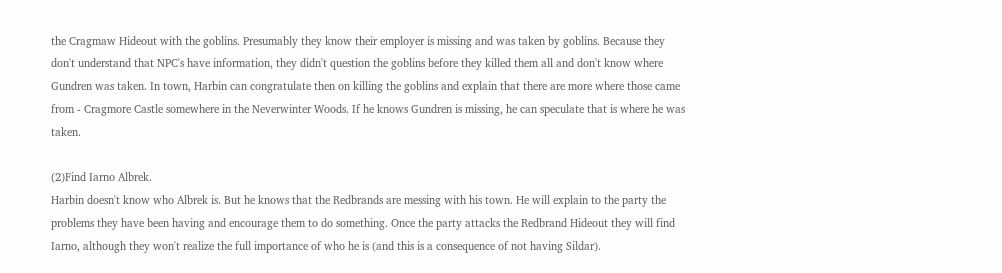the Cragmaw Hideout with the goblins. Presumably they know their employer is missing and was taken by goblins. Because they don't understand that NPC's have information, they didn't question the goblins before they killed them all and don't know where Gundren was taken. In town, Harbin can congratulate then on killing the goblins and explain that there are more where those came from - Cragmore Castle somewhere in the Neverwinter Woods. If he knows Gundren is missing, he can speculate that is where he was taken.

(2)Find Iarno Albrek.
Harbin doesn't know who Albrek is. But he knows that the Redbrands are messing with his town. He will explain to the party the problems they have been having and encourage them to do something. Once the party attacks the Redbrand Hideout they will find Iarno, although they won't realize the full importance of who he is (and this is a consequence of not having Sildar).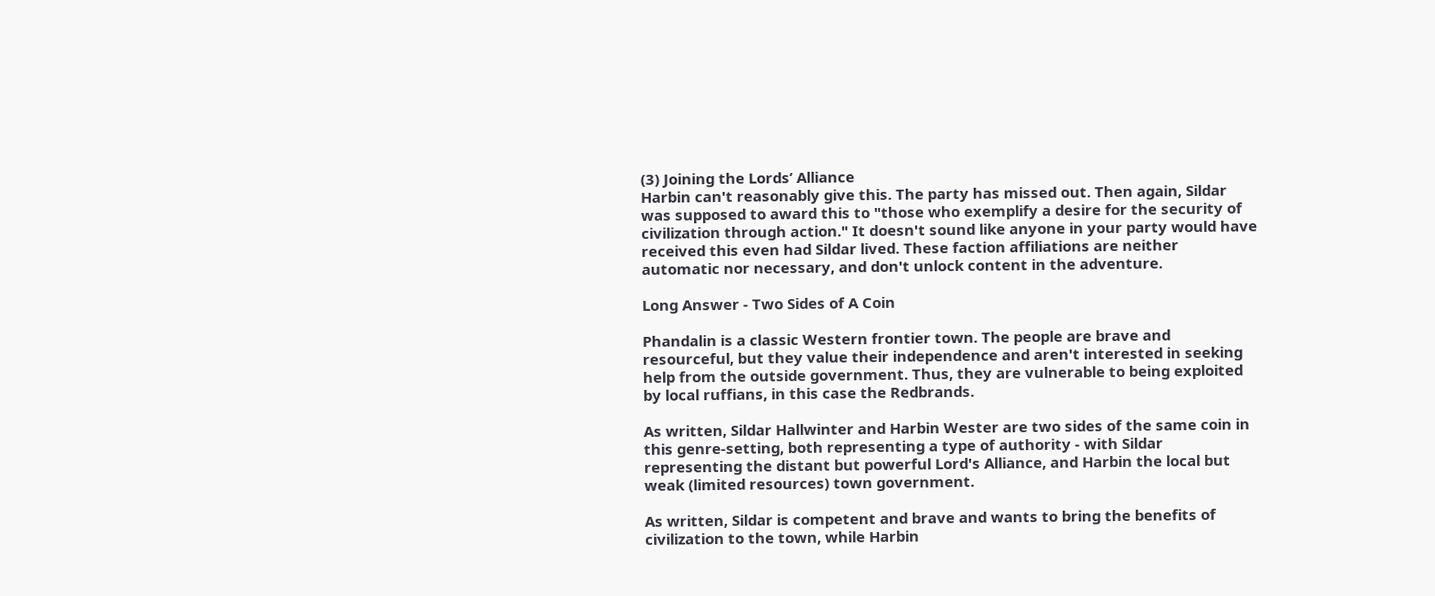(3) Joining the Lords’ Alliance
Harbin can't reasonably give this. The party has missed out. Then again, Sildar was supposed to award this to "those who exemplify a desire for the security of civilization through action." It doesn't sound like anyone in your party would have received this even had Sildar lived. These faction affiliations are neither automatic nor necessary, and don't unlock content in the adventure.

Long Answer - Two Sides of A Coin

Phandalin is a classic Western frontier town. The people are brave and resourceful, but they value their independence and aren't interested in seeking help from the outside government. Thus, they are vulnerable to being exploited by local ruffians, in this case the Redbrands.

As written, Sildar Hallwinter and Harbin Wester are two sides of the same coin in this genre-setting, both representing a type of authority - with Sildar representing the distant but powerful Lord's Alliance, and Harbin the local but weak (limited resources) town government.

As written, Sildar is competent and brave and wants to bring the benefits of civilization to the town, while Harbin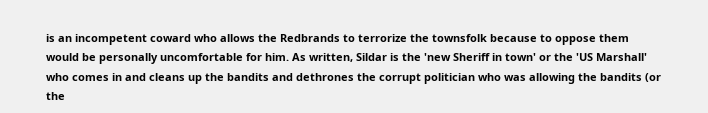is an incompetent coward who allows the Redbrands to terrorize the townsfolk because to oppose them would be personally uncomfortable for him. As written, Sildar is the 'new Sheriff in town' or the 'US Marshall' who comes in and cleans up the bandits and dethrones the corrupt politician who was allowing the bandits (or the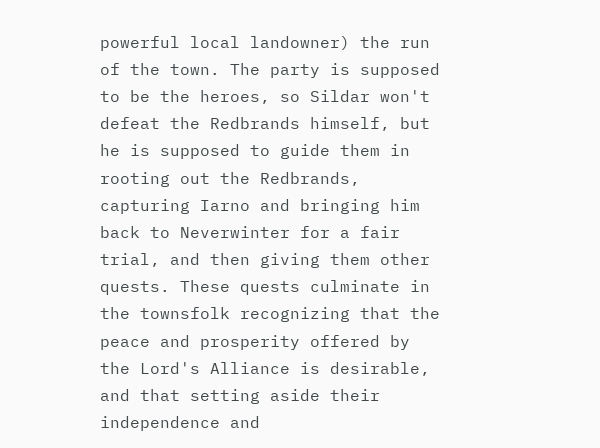powerful local landowner) the run of the town. The party is supposed to be the heroes, so Sildar won't defeat the Redbrands himself, but he is supposed to guide them in rooting out the Redbrands, capturing Iarno and bringing him back to Neverwinter for a fair trial, and then giving them other quests. These quests culminate in the townsfolk recognizing that the peace and prosperity offered by the Lord's Alliance is desirable, and that setting aside their independence and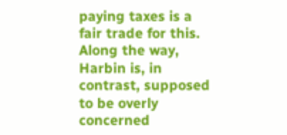paying taxes is a fair trade for this. Along the way, Harbin is, in contrast, supposed to be overly concerned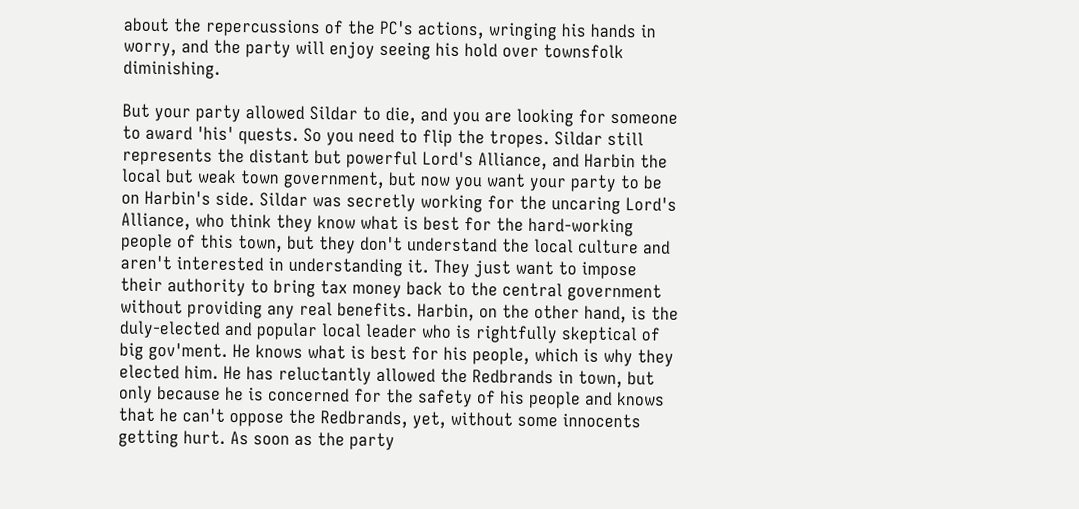about the repercussions of the PC's actions, wringing his hands in worry, and the party will enjoy seeing his hold over townsfolk diminishing.

But your party allowed Sildar to die, and you are looking for someone to award 'his' quests. So you need to flip the tropes. Sildar still represents the distant but powerful Lord's Alliance, and Harbin the local but weak town government, but now you want your party to be on Harbin's side. Sildar was secretly working for the uncaring Lord's Alliance, who think they know what is best for the hard-working people of this town, but they don't understand the local culture and aren't interested in understanding it. They just want to impose their authority to bring tax money back to the central government without providing any real benefits. Harbin, on the other hand, is the duly-elected and popular local leader who is rightfully skeptical of big gov'ment. He knows what is best for his people, which is why they elected him. He has reluctantly allowed the Redbrands in town, but only because he is concerned for the safety of his people and knows that he can't oppose the Redbrands, yet, without some innocents getting hurt. As soon as the party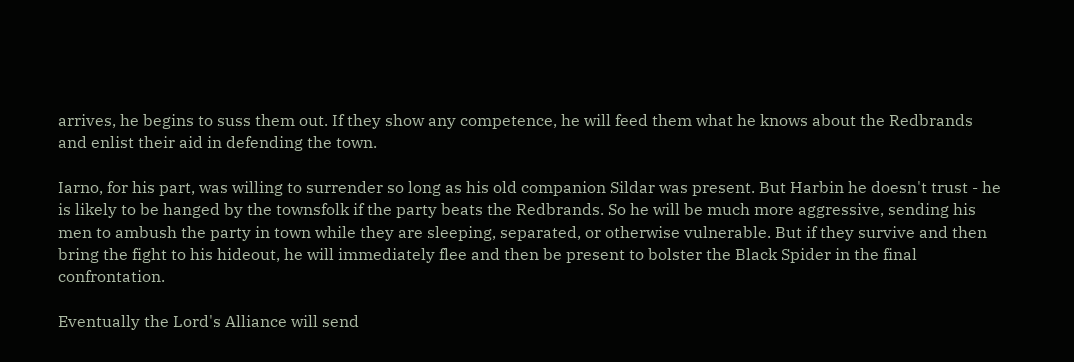arrives, he begins to suss them out. If they show any competence, he will feed them what he knows about the Redbrands and enlist their aid in defending the town.

Iarno, for his part, was willing to surrender so long as his old companion Sildar was present. But Harbin he doesn't trust - he is likely to be hanged by the townsfolk if the party beats the Redbrands. So he will be much more aggressive, sending his men to ambush the party in town while they are sleeping, separated, or otherwise vulnerable. But if they survive and then bring the fight to his hideout, he will immediately flee and then be present to bolster the Black Spider in the final confrontation.

Eventually the Lord's Alliance will send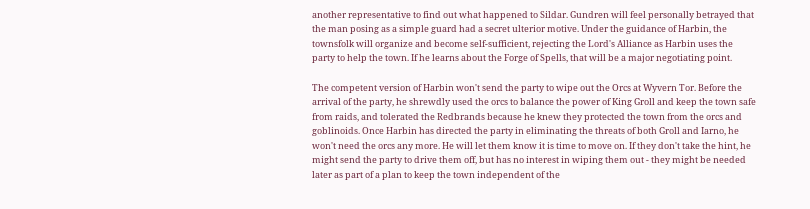another representative to find out what happened to Sildar. Gundren will feel personally betrayed that the man posing as a simple guard had a secret ulterior motive. Under the guidance of Harbin, the townsfolk will organize and become self-sufficient, rejecting the Lord's Alliance as Harbin uses the party to help the town. If he learns about the Forge of Spells, that will be a major negotiating point.

The competent version of Harbin won't send the party to wipe out the Orcs at Wyvern Tor. Before the arrival of the party, he shrewdly used the orcs to balance the power of King Groll and keep the town safe from raids, and tolerated the Redbrands because he knew they protected the town from the orcs and goblinoids. Once Harbin has directed the party in eliminating the threats of both Groll and Iarno, he won't need the orcs any more. He will let them know it is time to move on. If they don't take the hint, he might send the party to drive them off, but has no interest in wiping them out - they might be needed later as part of a plan to keep the town independent of the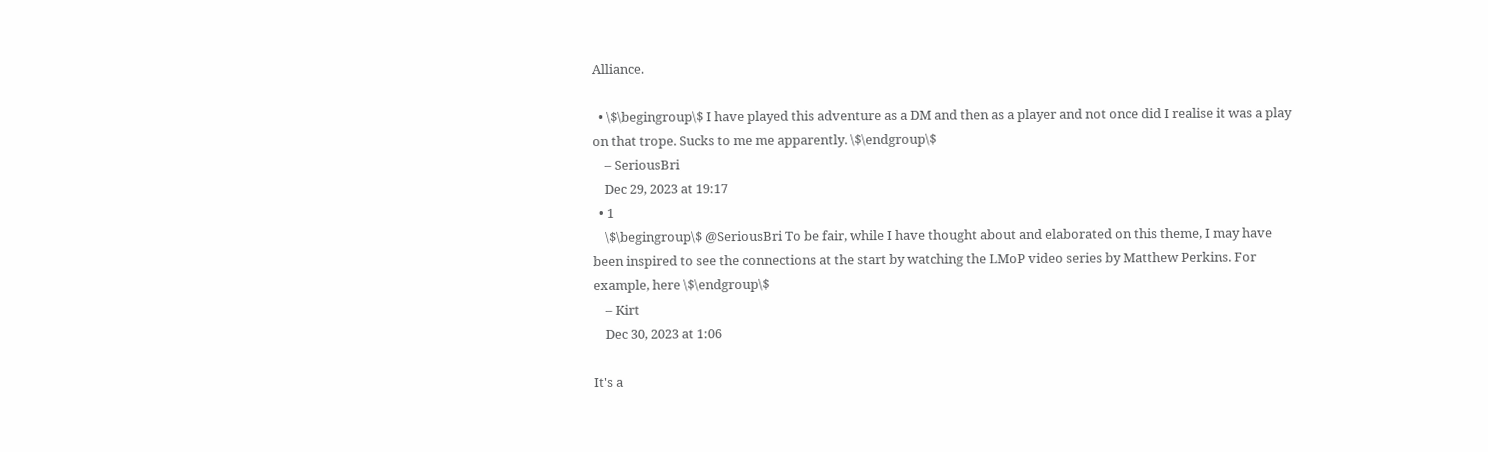Alliance.

  • \$\begingroup\$ I have played this adventure as a DM and then as a player and not once did I realise it was a play on that trope. Sucks to me me apparently. \$\endgroup\$
    – SeriousBri
    Dec 29, 2023 at 19:17
  • 1
    \$\begingroup\$ @SeriousBri To be fair, while I have thought about and elaborated on this theme, I may have been inspired to see the connections at the start by watching the LMoP video series by Matthew Perkins. For example, here \$\endgroup\$
    – Kirt
    Dec 30, 2023 at 1:06

It's a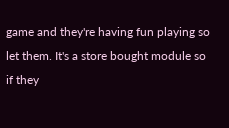game and they're having fun playing so let them. It's a store bought module so if they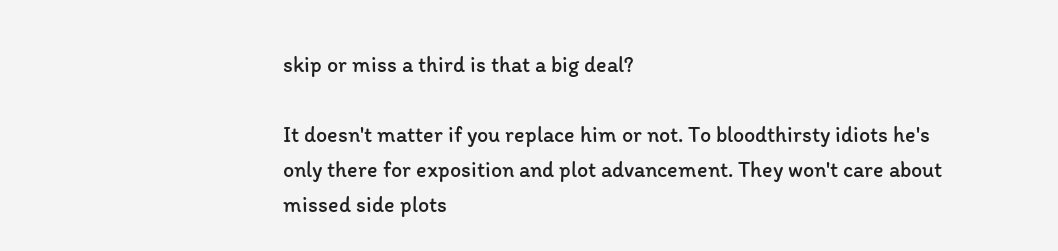skip or miss a third is that a big deal?

It doesn't matter if you replace him or not. To bloodthirsty idiots he's only there for exposition and plot advancement. They won't care about missed side plots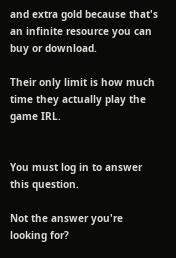and extra gold because that's an infinite resource you can buy or download.

Their only limit is how much time they actually play the game IRL.


You must log in to answer this question.

Not the answer you're looking for?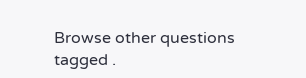Browse other questions tagged .